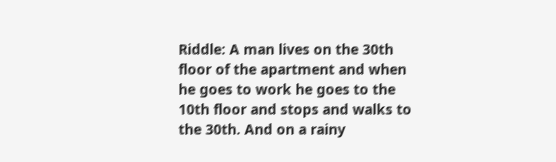Riddle: A man lives on the 30th floor of the apartment and when he goes to work he goes to the 10th floor and stops and walks to the 30th. And on a rainy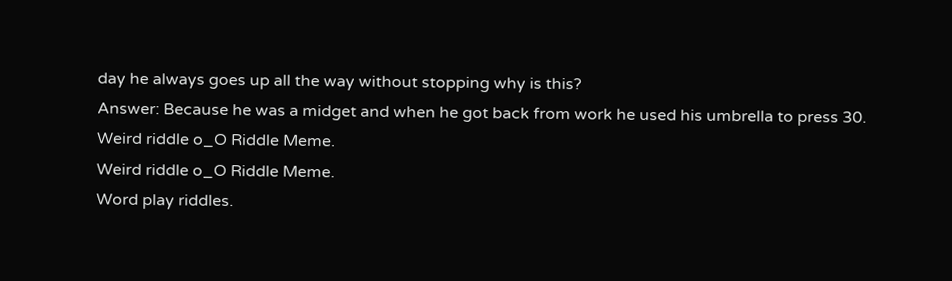day he always goes up all the way without stopping why is this?
Answer: Because he was a midget and when he got back from work he used his umbrella to press 30.
Weird riddle o_O Riddle Meme.
Weird riddle o_O Riddle Meme.
Word play riddles.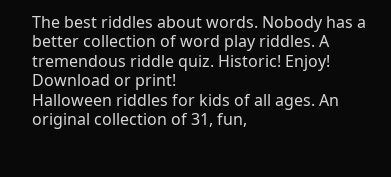The best riddles about words. Nobody has a better collection of word play riddles. A tremendous riddle quiz. Historic! Enjoy! Download or print!
Halloween riddles for kids of all ages. An original collection of 31, fun,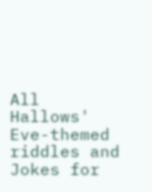All Hallows' Eve-themed riddles and Jokes for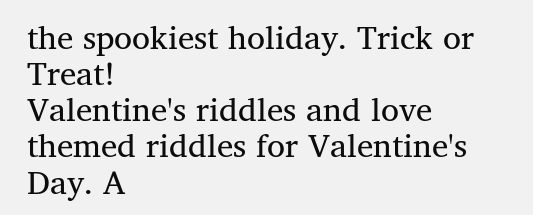the spookiest holiday. Trick or Treat!
Valentine's riddles and love themed riddles for Valentine's Day. A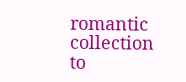romantic collection to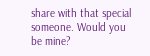share with that special someone. Would you be mine?